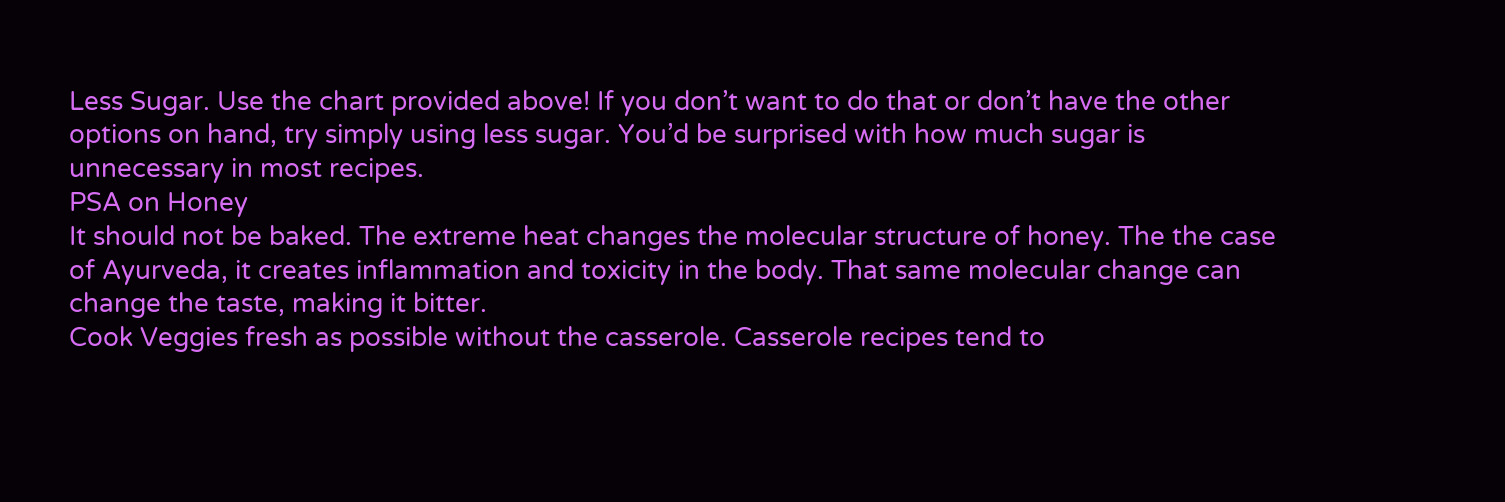Less Sugar. Use the chart provided above! If you don’t want to do that or don’t have the other options on hand, try simply using less sugar. You’d be surprised with how much sugar is unnecessary in most recipes.
PSA on Honey
It should not be baked. The extreme heat changes the molecular structure of honey. The the case of Ayurveda, it creates inflammation and toxicity in the body. That same molecular change can change the taste, making it bitter.
Cook Veggies fresh as possible without the casserole. Casserole recipes tend to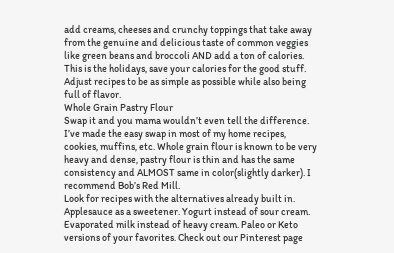add creams, cheeses and crunchy toppings that take away from the genuine and delicious taste of common veggies like green beans and broccoli AND add a ton of calories. This is the holidays, save your calories for the good stuff. Adjust recipes to be as simple as possible while also being full of flavor.
Whole Grain Pastry Flour
Swap it and you mama wouldn’t even tell the difference. I’ve made the easy swap in most of my home recipes, cookies, muffins, etc. Whole grain flour is known to be very heavy and dense, pastry flour is thin and has the same consistency and ALMOST same in color(slightly darker). I recommend Bob’s Red Mill.
Look for recipes with the alternatives already built in. Applesauce as a sweetener. Yogurt instead of sour cream. Evaporated milk instead of heavy cream. Paleo or Keto versions of your favorites. Check out our Pinterest page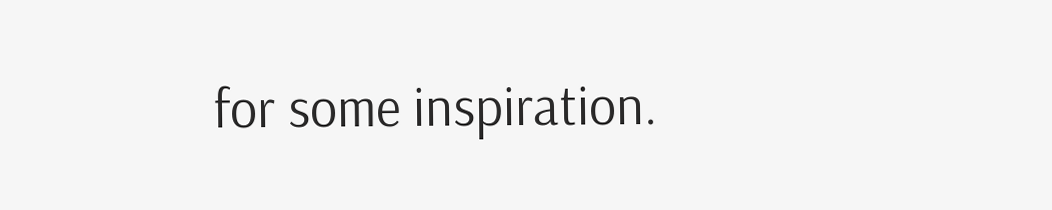for some inspiration.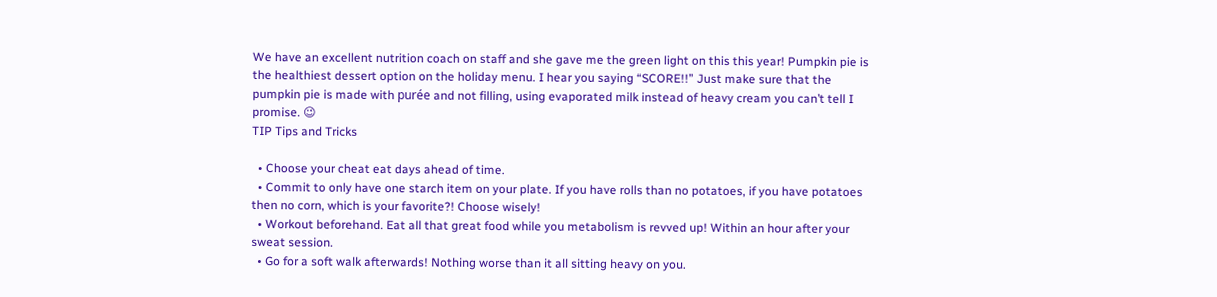We have an excellent nutrition coach on staff and she gave me the green light on this this year! Pumpkin pie is the healthiest dessert option on the holiday menu. I hear you saying “SCORE!!” Just make sure that the pumpkin pie is made with purée and not filling, using evaporated milk instead of heavy cream you can’t tell I promise. 😉
TIP Tips and Tricks

  • Choose your cheat eat days ahead of time.
  • Commit to only have one starch item on your plate. If you have rolls than no potatoes, if you have potatoes then no corn, which is your favorite?! Choose wisely!
  • Workout beforehand. Eat all that great food while you metabolism is revved up! Within an hour after your sweat session.
  • Go for a soft walk afterwards! Nothing worse than it all sitting heavy on you.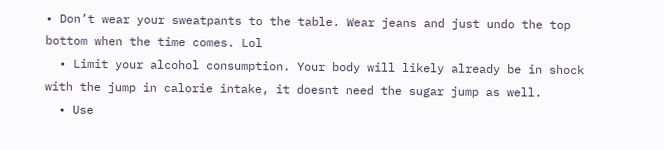• Don’t wear your sweatpants to the table. Wear jeans and just undo the top bottom when the time comes. Lol
  • Limit your alcohol consumption. Your body will likely already be in shock with the jump in calorie intake, it doesnt need the sugar jump as well.
  • Use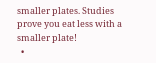smaller plates. Studies prove you eat less with a smaller plate!
  •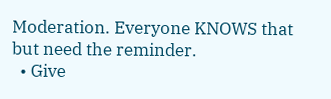Moderation. Everyone KNOWS that but need the reminder.
  • Give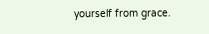yourself from grace.